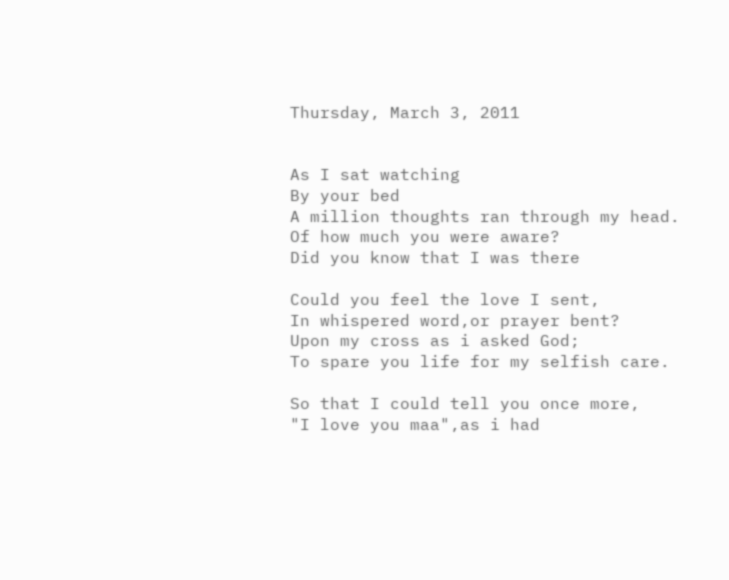Thursday, March 3, 2011


As I sat watching
By your bed
A million thoughts ran through my head.
Of how much you were aware?
Did you know that I was there

Could you feel the love I sent,
In whispered word,or prayer bent?
Upon my cross as i asked God;
To spare you life for my selfish care.

So that I could tell you once more,
"I love you maa",as i had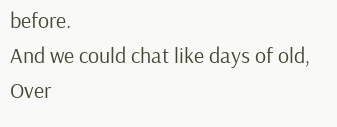before.
And we could chat like days of old,
Over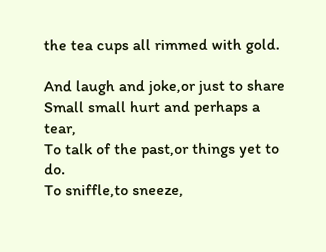the tea cups all rimmed with gold.

And laugh and joke,or just to share
Small small hurt and perhaps a tear,
To talk of the past,or things yet to do.
To sniffle,to sneeze,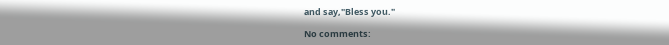and say,"Bless you."

No comments: